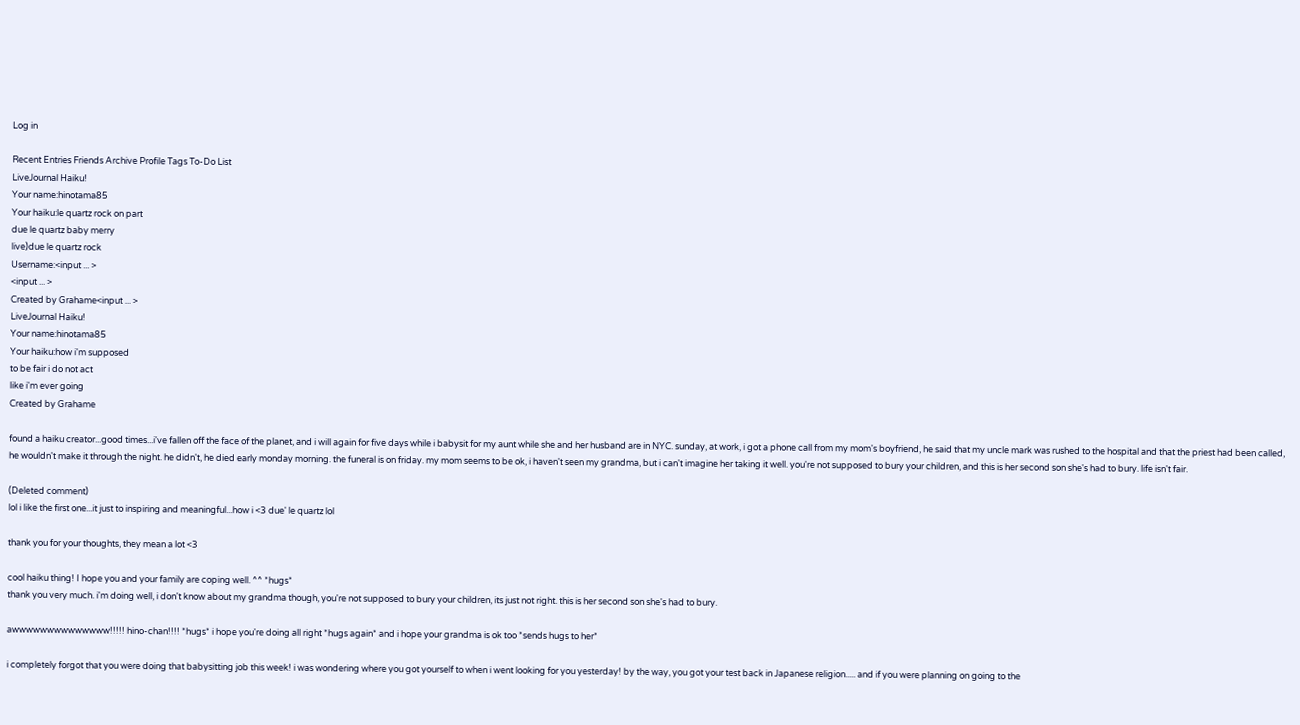Log in

Recent Entries Friends Archive Profile Tags To-Do List
LiveJournal Haiku!
Your name:hinotama85
Your haiku:le quartz rock on part
due le quartz baby merry
live)due le quartz rock
Username:<input ... >
<input ... >
Created by Grahame<input ... >
LiveJournal Haiku!
Your name:hinotama85
Your haiku:how i'm supposed
to be fair i do not act
like i'm ever going
Created by Grahame

found a haiku creator...good times...i've fallen off the face of the planet, and i will again for five days while i babysit for my aunt while she and her husband are in NYC. sunday, at work, i got a phone call from my mom's boyfriend, he said that my uncle mark was rushed to the hospital and that the priest had been called, he wouldn't make it through the night. he didn't, he died early monday morning. the funeral is on friday. my mom seems to be ok, i haven't seen my grandma, but i can't imagine her taking it well. you're not supposed to bury your children, and this is her second son she's had to bury. life isn't fair.

(Deleted comment)
lol i like the first one...it just to inspiring and meaningful...how i <3 due' le quartz lol

thank you for your thoughts, they mean a lot <3

cool haiku thing! I hope you and your family are coping well. ^^ *hugs*
thank you very much. i'm doing well, i don't know about my grandma though, you're not supposed to bury your children, its just not right. this is her second son she's had to bury.

awwwwwwwwwwwwww!!!!! hino-chan!!!! *hugs* i hope you're doing all right *hugs again* and i hope your grandma is ok too *sends hugs to her*

i completely forgot that you were doing that babysitting job this week! i was wondering where you got yourself to when i went looking for you yesterday! by the way, you got your test back in Japanese religion..... and if you were planning on going to the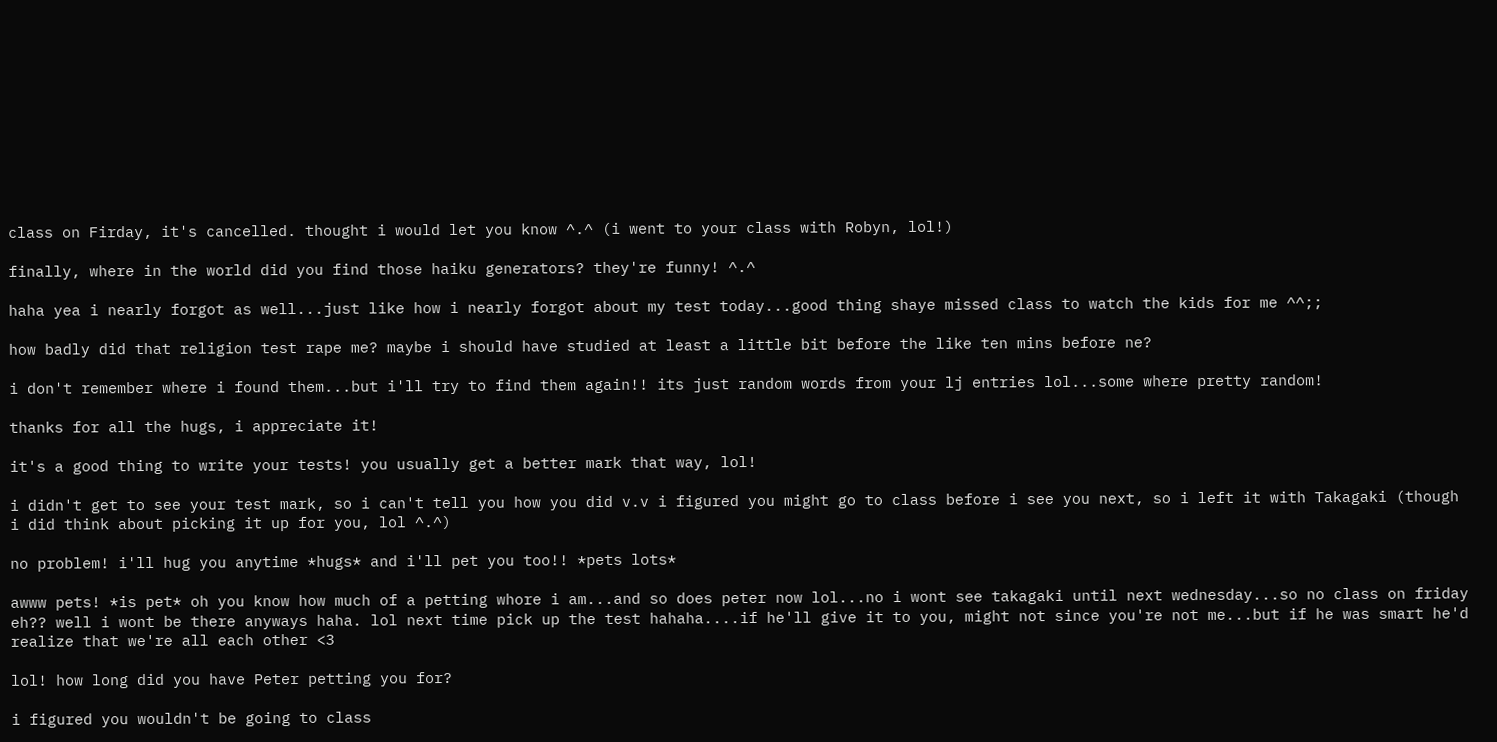class on Firday, it's cancelled. thought i would let you know ^.^ (i went to your class with Robyn, lol!)

finally, where in the world did you find those haiku generators? they're funny! ^.^

haha yea i nearly forgot as well...just like how i nearly forgot about my test today...good thing shaye missed class to watch the kids for me ^^;;

how badly did that religion test rape me? maybe i should have studied at least a little bit before the like ten mins before ne?

i don't remember where i found them...but i'll try to find them again!! its just random words from your lj entries lol...some where pretty random!

thanks for all the hugs, i appreciate it!

it's a good thing to write your tests! you usually get a better mark that way, lol!

i didn't get to see your test mark, so i can't tell you how you did v.v i figured you might go to class before i see you next, so i left it with Takagaki (though i did think about picking it up for you, lol ^.^)

no problem! i'll hug you anytime *hugs* and i'll pet you too!! *pets lots*

awww pets! *is pet* oh you know how much of a petting whore i am...and so does peter now lol...no i wont see takagaki until next wednesday...so no class on friday eh?? well i wont be there anyways haha. lol next time pick up the test hahaha....if he'll give it to you, might not since you're not me...but if he was smart he'd realize that we're all each other <3

lol! how long did you have Peter petting you for?

i figured you wouldn't be going to class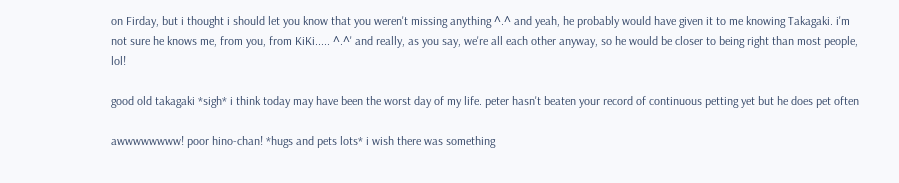on Firday, but i thought i should let you know that you weren't missing anything ^.^ and yeah, he probably would have given it to me knowing Takagaki. i'm not sure he knows me, from you, from KiKi..... ^.^' and really, as you say, we're all each other anyway, so he would be closer to being right than most people, lol!

good old takagaki *sigh* i think today may have been the worst day of my life. peter hasn't beaten your record of continuous petting yet but he does pet often

awwwwwwww! poor hino-chan! *hugs and pets lots* i wish there was something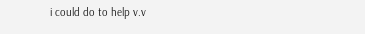i could do to help v.v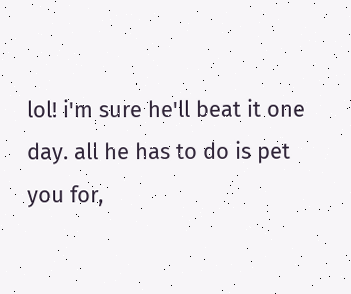lol! i'm sure he'll beat it one day. all he has to do is pet you for,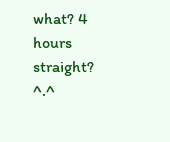what? 4 hours straight? ^.^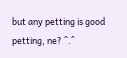but any petting is good petting, ne? ^.^